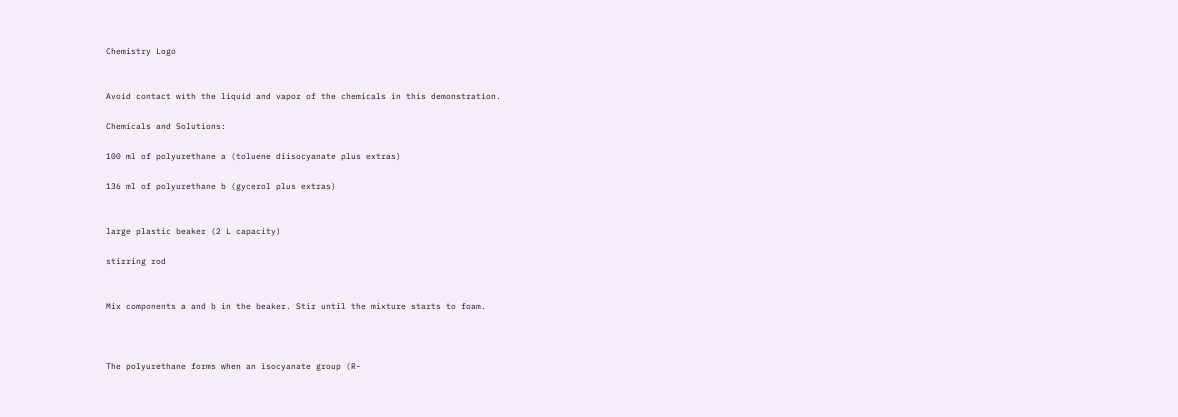Chemistry Logo


Avoid contact with the liquid and vapor of the chemicals in this demonstration.

Chemicals and Solutions:

100 ml of polyurethane a (toluene diisocyanate plus extras)

136 ml of polyurethane b (gycerol plus extras)


large plastic beaker (2 L capacity)

stirring rod


Mix components a and b in the beaker. Stir until the mixture starts to foam.



The polyurethane forms when an isocyanate group (R-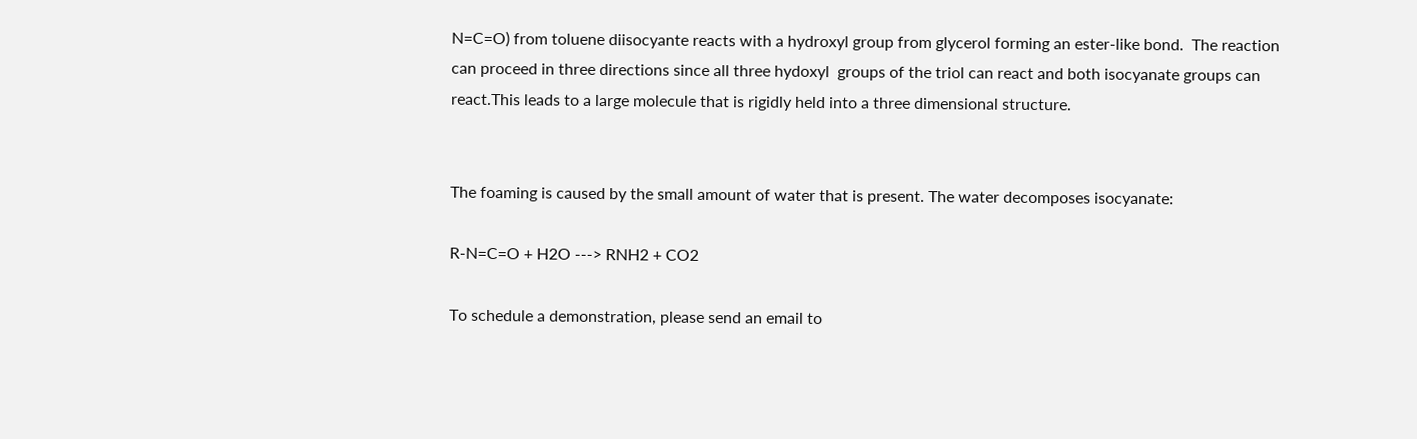N=C=O) from toluene diisocyante reacts with a hydroxyl group from glycerol forming an ester-like bond.  The reaction can proceed in three directions since all three hydoxyl  groups of the triol can react and both isocyanate groups can react.This leads to a large molecule that is rigidly held into a three dimensional structure.


The foaming is caused by the small amount of water that is present. The water decomposes isocyanate:

R-N=C=O + H2O ---> RNH2 + CO2

To schedule a demonstration, please send an email to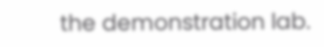the demonstration lab.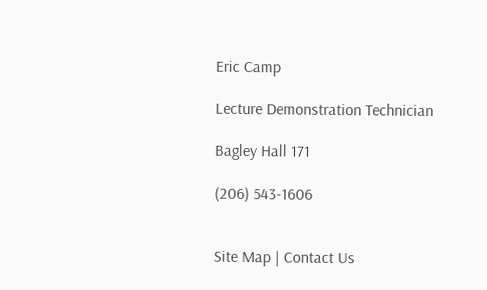Eric Camp

Lecture Demonstration Technician

Bagley Hall 171

(206) 543-1606


Site Map | Contact Us